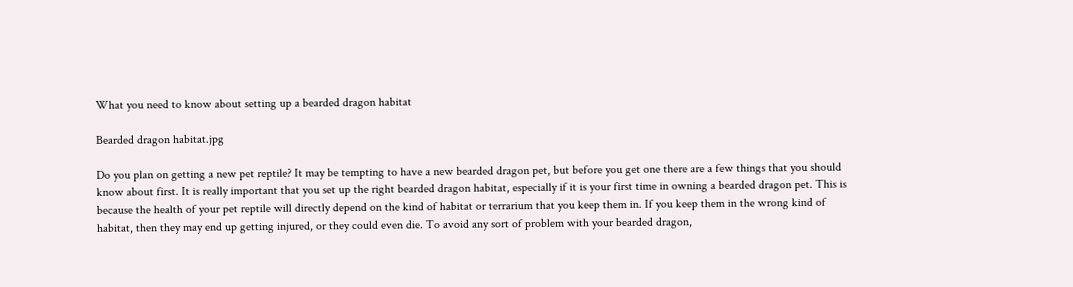What you need to know about setting up a bearded dragon habitat

Bearded dragon habitat.jpg

Do you plan on getting a new pet reptile? It may be tempting to have a new bearded dragon pet, but before you get one there are a few things that you should know about first. It is really important that you set up the right bearded dragon habitat, especially if it is your first time in owning a bearded dragon pet. This is because the health of your pet reptile will directly depend on the kind of habitat or terrarium that you keep them in. If you keep them in the wrong kind of habitat, then they may end up getting injured, or they could even die. To avoid any sort of problem with your bearded dragon,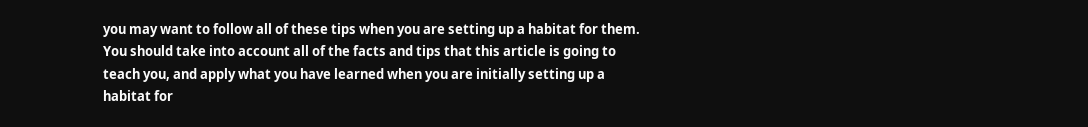you may want to follow all of these tips when you are setting up a habitat for them. You should take into account all of the facts and tips that this article is going to teach you, and apply what you have learned when you are initially setting up a habitat for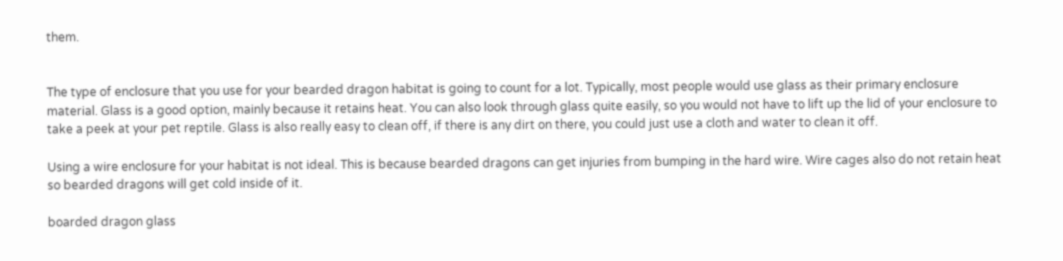them.


The type of enclosure that you use for your bearded dragon habitat is going to count for a lot. Typically, most people would use glass as their primary enclosure material. Glass is a good option, mainly because it retains heat. You can also look through glass quite easily, so you would not have to lift up the lid of your enclosure to take a peek at your pet reptile. Glass is also really easy to clean off, if there is any dirt on there, you could just use a cloth and water to clean it off.

Using a wire enclosure for your habitat is not ideal. This is because bearded dragons can get injuries from bumping in the hard wire. Wire cages also do not retain heat so bearded dragons will get cold inside of it.

boarded dragon glass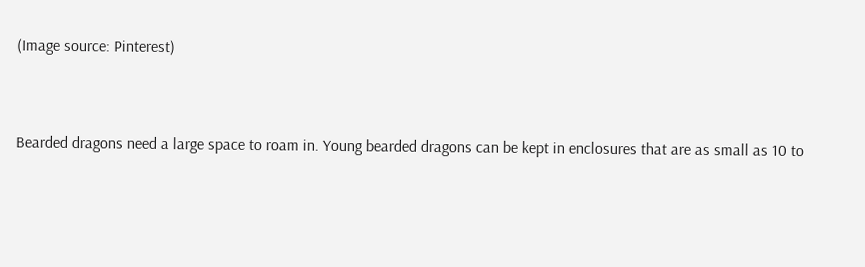(Image source: Pinterest)


Bearded dragons need a large space to roam in. Young bearded dragons can be kept in enclosures that are as small as 10 to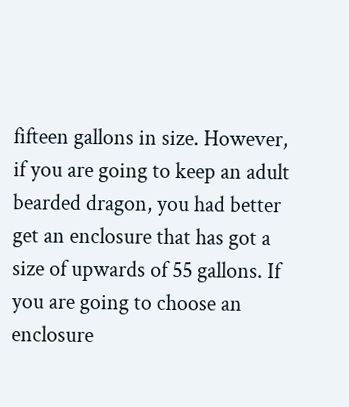fifteen gallons in size. However, if you are going to keep an adult bearded dragon, you had better get an enclosure that has got a size of upwards of 55 gallons. If you are going to choose an enclosure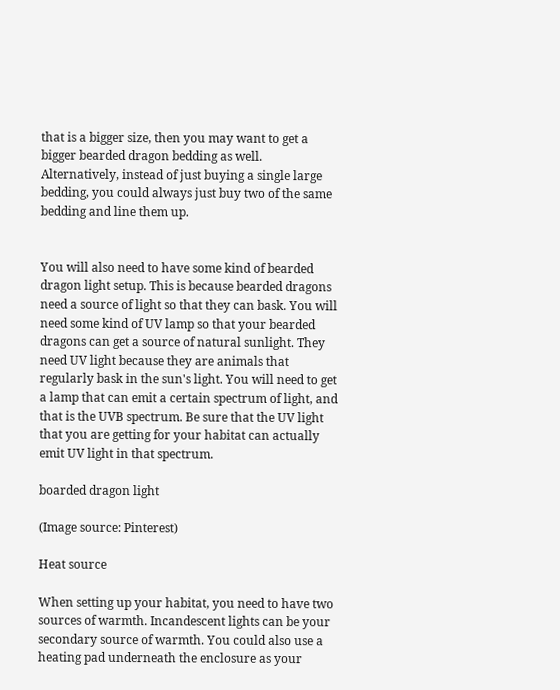that is a bigger size, then you may want to get a bigger bearded dragon bedding as well. Alternatively, instead of just buying a single large bedding, you could always just buy two of the same bedding and line them up.


You will also need to have some kind of bearded dragon light setup. This is because bearded dragons need a source of light so that they can bask. You will need some kind of UV lamp so that your bearded dragons can get a source of natural sunlight. They need UV light because they are animals that regularly bask in the sun's light. You will need to get a lamp that can emit a certain spectrum of light, and that is the UVB spectrum. Be sure that the UV light that you are getting for your habitat can actually emit UV light in that spectrum.

boarded dragon light

(Image source: Pinterest)

Heat source

When setting up your habitat, you need to have two sources of warmth. Incandescent lights can be your secondary source of warmth. You could also use a heating pad underneath the enclosure as your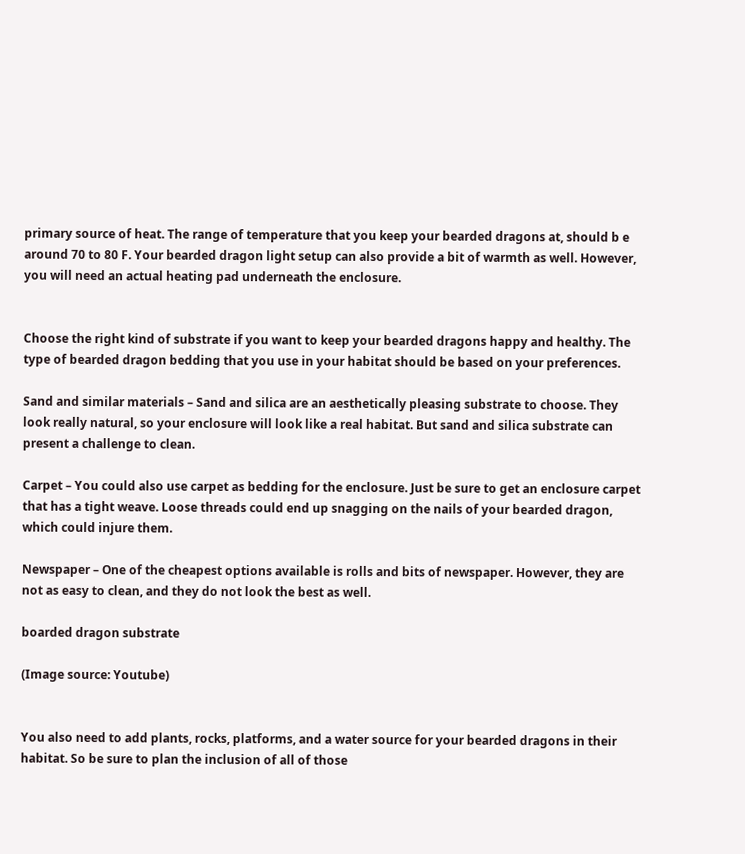primary source of heat. The range of temperature that you keep your bearded dragons at, should b e around 70 to 80 F. Your bearded dragon light setup can also provide a bit of warmth as well. However, you will need an actual heating pad underneath the enclosure.


Choose the right kind of substrate if you want to keep your bearded dragons happy and healthy. The type of bearded dragon bedding that you use in your habitat should be based on your preferences.

Sand and similar materials – Sand and silica are an aesthetically pleasing substrate to choose. They look really natural, so your enclosure will look like a real habitat. But sand and silica substrate can present a challenge to clean.

Carpet – You could also use carpet as bedding for the enclosure. Just be sure to get an enclosure carpet that has a tight weave. Loose threads could end up snagging on the nails of your bearded dragon, which could injure them.

Newspaper – One of the cheapest options available is rolls and bits of newspaper. However, they are not as easy to clean, and they do not look the best as well.

boarded dragon substrate

(Image source: Youtube)


You also need to add plants, rocks, platforms, and a water source for your bearded dragons in their habitat. So be sure to plan the inclusion of all of those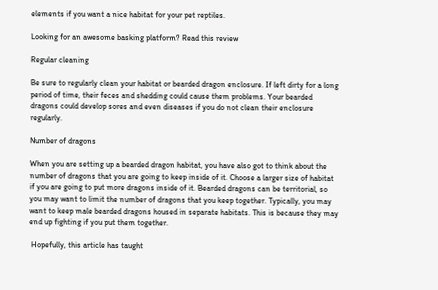elements if you want a nice habitat for your pet reptiles.

Looking for an awesome basking platform? Read this review

Regular cleaning

Be sure to regularly clean your habitat or bearded dragon enclosure. If left dirty for a long period of time, their feces and shedding could cause them problems. Your bearded dragons could develop sores and even diseases if you do not clean their enclosure regularly.

Number of dragons

When you are setting up a bearded dragon habitat, you have also got to think about the number of dragons that you are going to keep inside of it. Choose a larger size of habitat if you are going to put more dragons inside of it. Bearded dragons can be territorial, so you may want to limit the number of dragons that you keep together. Typically, you may want to keep male bearded dragons housed in separate habitats. This is because they may end up fighting if you put them together.

 Hopefully, this article has taught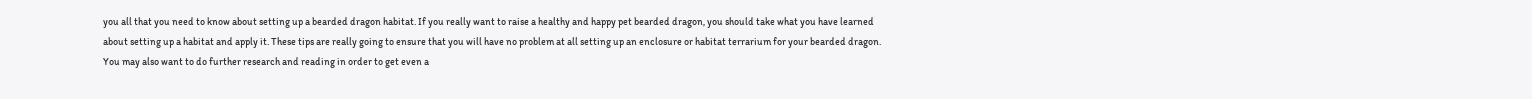you all that you need to know about setting up a bearded dragon habitat. If you really want to raise a healthy and happy pet bearded dragon, you should take what you have learned about setting up a habitat and apply it. These tips are really going to ensure that you will have no problem at all setting up an enclosure or habitat terrarium for your bearded dragon. You may also want to do further research and reading in order to get even a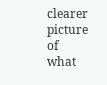clearer picture of what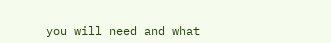you will need and what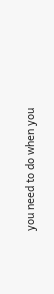you need to do when you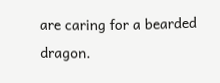are caring for a bearded dragon.